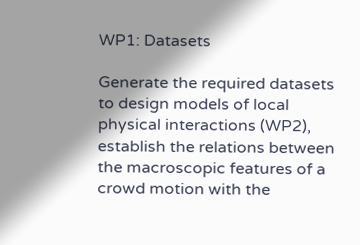WP1: Datasets

Generate the required datasets to design models of local physical interactions (WP2), establish the relations between the macroscopic features of a crowd motion with the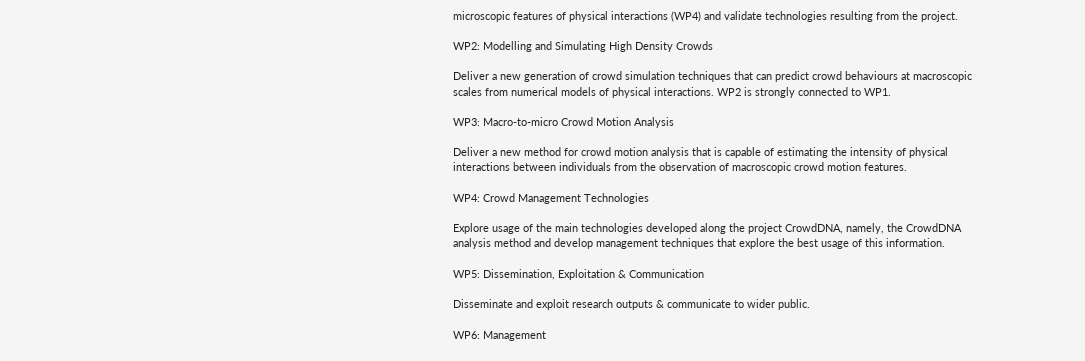microscopic features of physical interactions (WP4) and validate technologies resulting from the project.

WP2: Modelling and Simulating High Density Crowds

Deliver a new generation of crowd simulation techniques that can predict crowd behaviours at macroscopic scales from numerical models of physical interactions. WP2 is strongly connected to WP1.

WP3: Macro-to-micro Crowd Motion Analysis

Deliver a new method for crowd motion analysis that is capable of estimating the intensity of physical interactions between individuals from the observation of macroscopic crowd motion features.

WP4: Crowd Management Technologies

Explore usage of the main technologies developed along the project CrowdDNA, namely, the CrowdDNA analysis method and develop management techniques that explore the best usage of this information.

WP5: Dissemination, Exploitation & Communication

Disseminate and exploit research outputs & communicate to wider public.

WP6: Management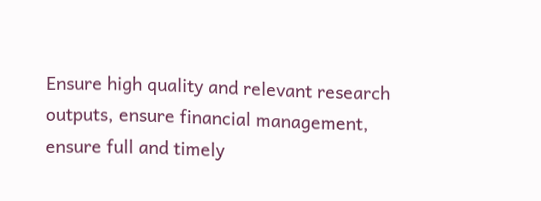Ensure high quality and relevant research outputs, ensure financial management, ensure full and timely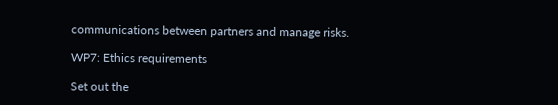communications between partners and manage risks.

WP7: Ethics requirements

Set out the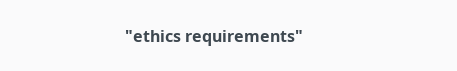"ethics requirements"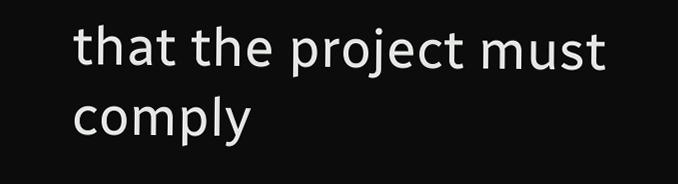that the project must comply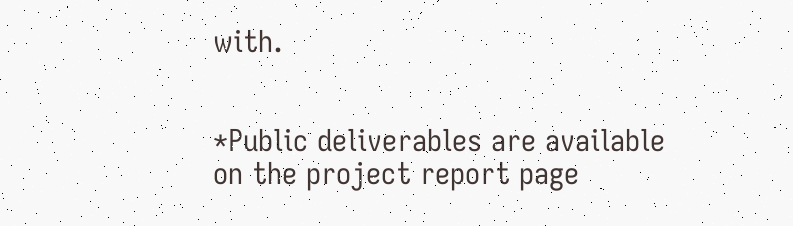with.


*Public deliverables are available on the project report page